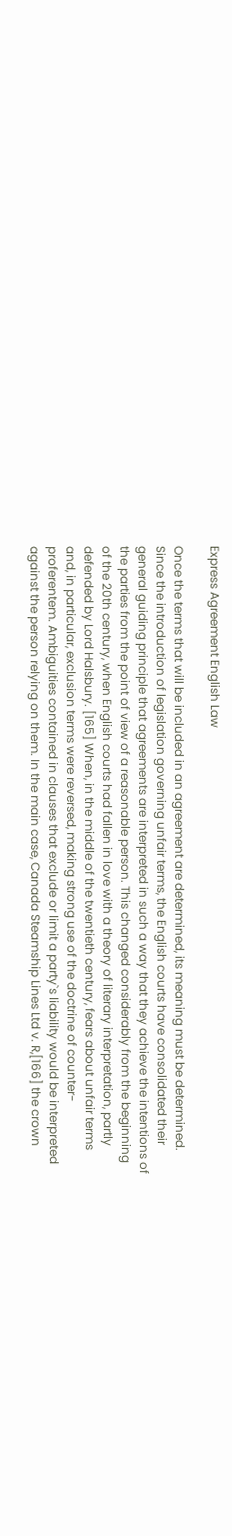Express Agreement English Law

Once the terms that will be included in an agreement are determined, its meaning must be determined. Since the introduction of legislation governing unfair terms, the English courts have consolidated their general guiding principle that agreements are interpreted in such a way that they achieve the intentions of the parties from the point of view of a reasonable person. This changed considerably from the beginning of the 20th century, when English courts had fallen in love with a theory of literary interpretation, partly defended by Lord Halsbury. [165] When, in the middle of the twentieth century, fears about unfair terms and, in particular, exclusion terms were reversed, making strong use of the doctrine of counter-proferentem. Ambiguities contained in clauses that exclude or limit a party`s liability would be interpreted against the person relying on them. In the main case, Canada Steamship Lines Ltd v. R,[166] the crown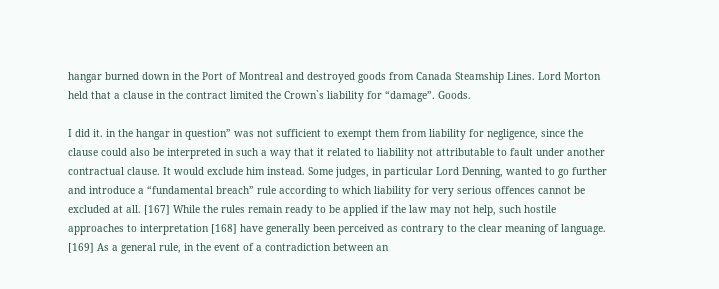hangar burned down in the Port of Montreal and destroyed goods from Canada Steamship Lines. Lord Morton held that a clause in the contract limited the Crown`s liability for “damage”. Goods.

I did it. in the hangar in question” was not sufficient to exempt them from liability for negligence, since the clause could also be interpreted in such a way that it related to liability not attributable to fault under another contractual clause. It would exclude him instead. Some judges, in particular Lord Denning, wanted to go further and introduce a “fundamental breach” rule according to which liability for very serious offences cannot be excluded at all. [167] While the rules remain ready to be applied if the law may not help, such hostile approaches to interpretation [168] have generally been perceived as contrary to the clear meaning of language. [169] As a general rule, in the event of a contradiction between an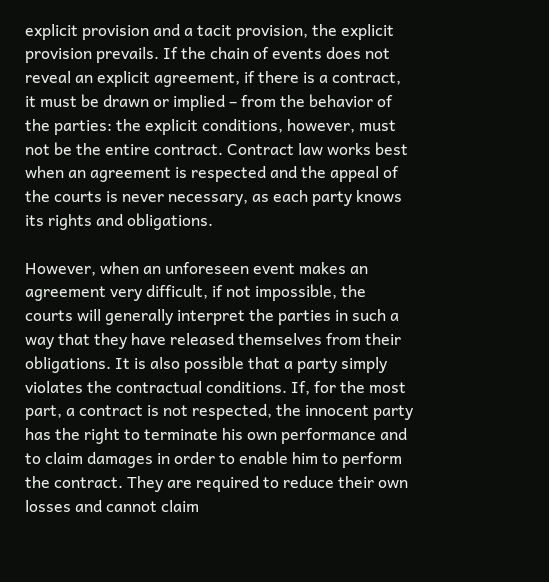explicit provision and a tacit provision, the explicit provision prevails. If the chain of events does not reveal an explicit agreement, if there is a contract, it must be drawn or implied – from the behavior of the parties: the explicit conditions, however, must not be the entire contract. Contract law works best when an agreement is respected and the appeal of the courts is never necessary, as each party knows its rights and obligations.

However, when an unforeseen event makes an agreement very difficult, if not impossible, the courts will generally interpret the parties in such a way that they have released themselves from their obligations. It is also possible that a party simply violates the contractual conditions. If, for the most part, a contract is not respected, the innocent party has the right to terminate his own performance and to claim damages in order to enable him to perform the contract. They are required to reduce their own losses and cannot claim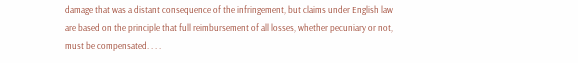damage that was a distant consequence of the infringement, but claims under English law are based on the principle that full reimbursement of all losses, whether pecuniary or not, must be compensated. . . .